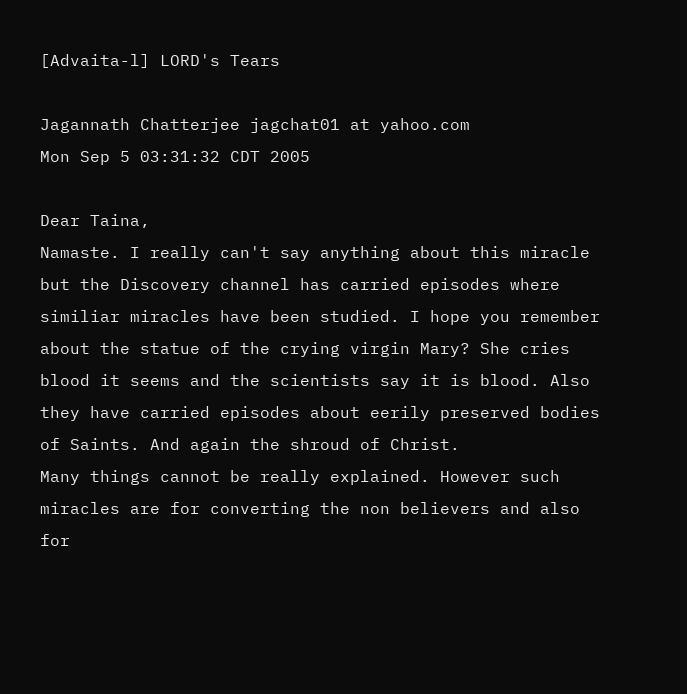[Advaita-l] LORD's Tears

Jagannath Chatterjee jagchat01 at yahoo.com
Mon Sep 5 03:31:32 CDT 2005

Dear Taina,
Namaste. I really can't say anything about this miracle but the Discovery channel has carried episodes where similiar miracles have been studied. I hope you remember about the statue of the crying virgin Mary? She cries blood it seems and the scientists say it is blood. Also they have carried episodes about eerily preserved bodies of Saints. And again the shroud of Christ.
Many things cannot be really explained. However such miracles are for converting the non believers and also for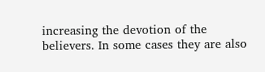increasing the devotion of the believers. In some cases they are also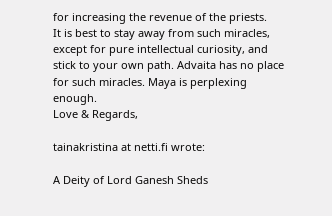for increasing the revenue of the priests.
It is best to stay away from such miracles, except for pure intellectual curiosity, and stick to your own path. Advaita has no place for such miracles. Maya is perplexing enough.
Love & Regards,

tainakristina at netti.fi wrote:

A Deity of Lord Ganesh Sheds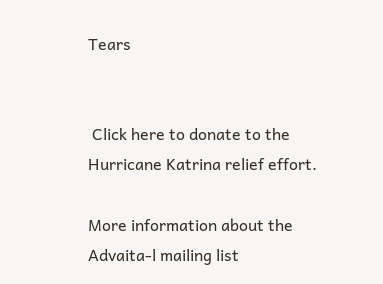Tears


 Click here to donate to the Hurricane Katrina relief effort.

More information about the Advaita-l mailing list